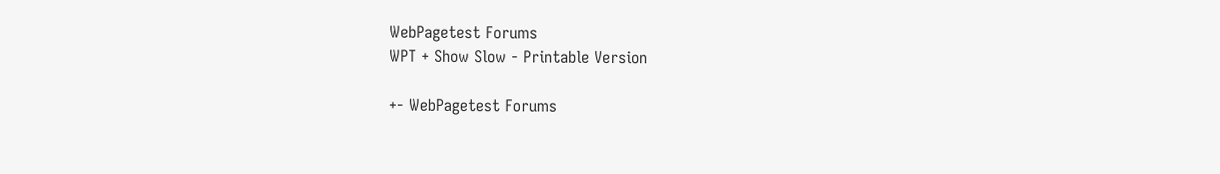WebPagetest Forums
WPT + Show Slow - Printable Version

+- WebPagetest Forums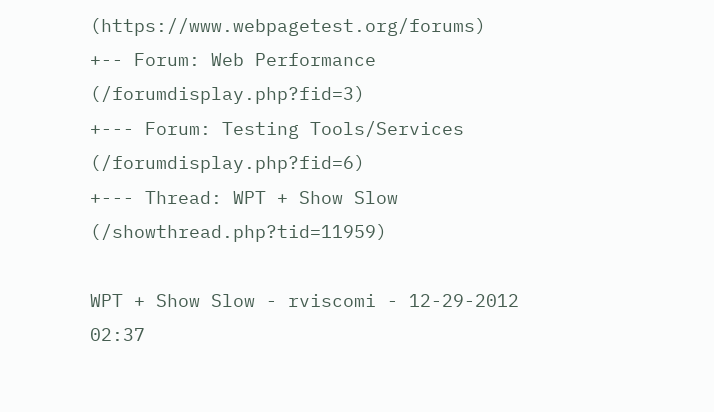(https://www.webpagetest.org/forums)
+-- Forum: Web Performance (/forumdisplay.php?fid=3)
+--- Forum: Testing Tools/Services (/forumdisplay.php?fid=6)
+--- Thread: WPT + Show Slow (/showthread.php?tid=11959)

WPT + Show Slow - rviscomi - 12-29-2012 02:37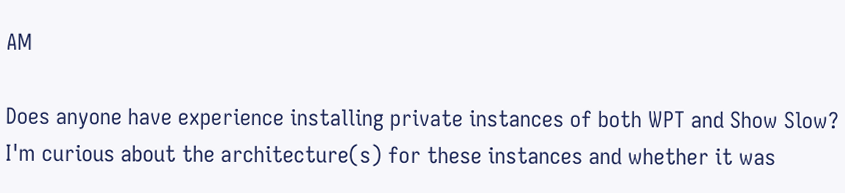AM

Does anyone have experience installing private instances of both WPT and Show Slow? I'm curious about the architecture(s) for these instances and whether it was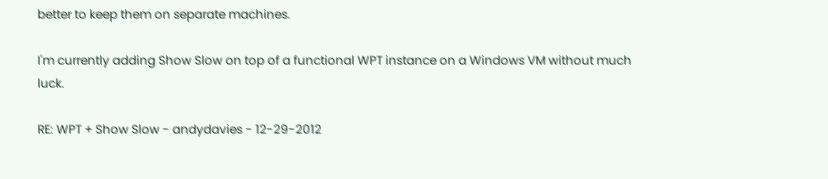better to keep them on separate machines.

I'm currently adding Show Slow on top of a functional WPT instance on a Windows VM without much luck.

RE: WPT + Show Slow - andydavies - 12-29-2012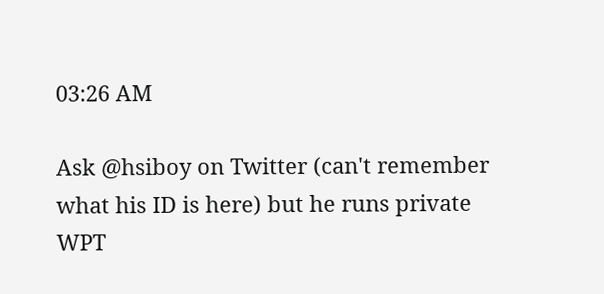03:26 AM

Ask @hsiboy on Twitter (can't remember what his ID is here) but he runs private WPT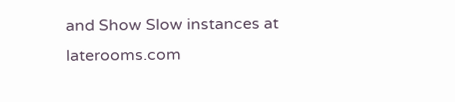and Show Slow instances at laterooms.com